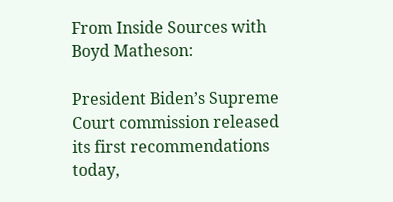From Inside Sources with Boyd Matheson:

President Biden’s Supreme Court commission released its first recommendations today,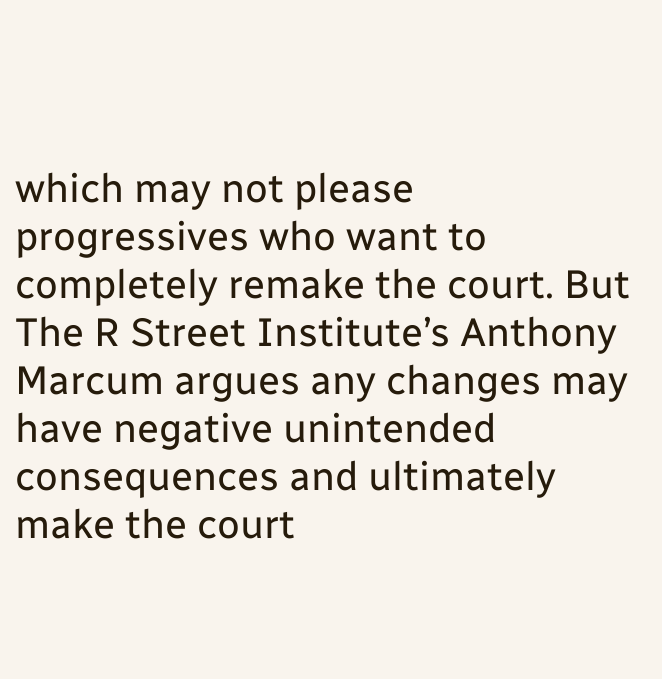which may not please progressives who want to completely remake the court. But The R Street Institute’s Anthony Marcum argues any changes may have negative unintended consequences and ultimately make the court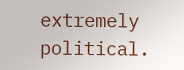extremely political.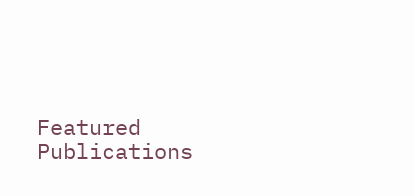Featured Publications